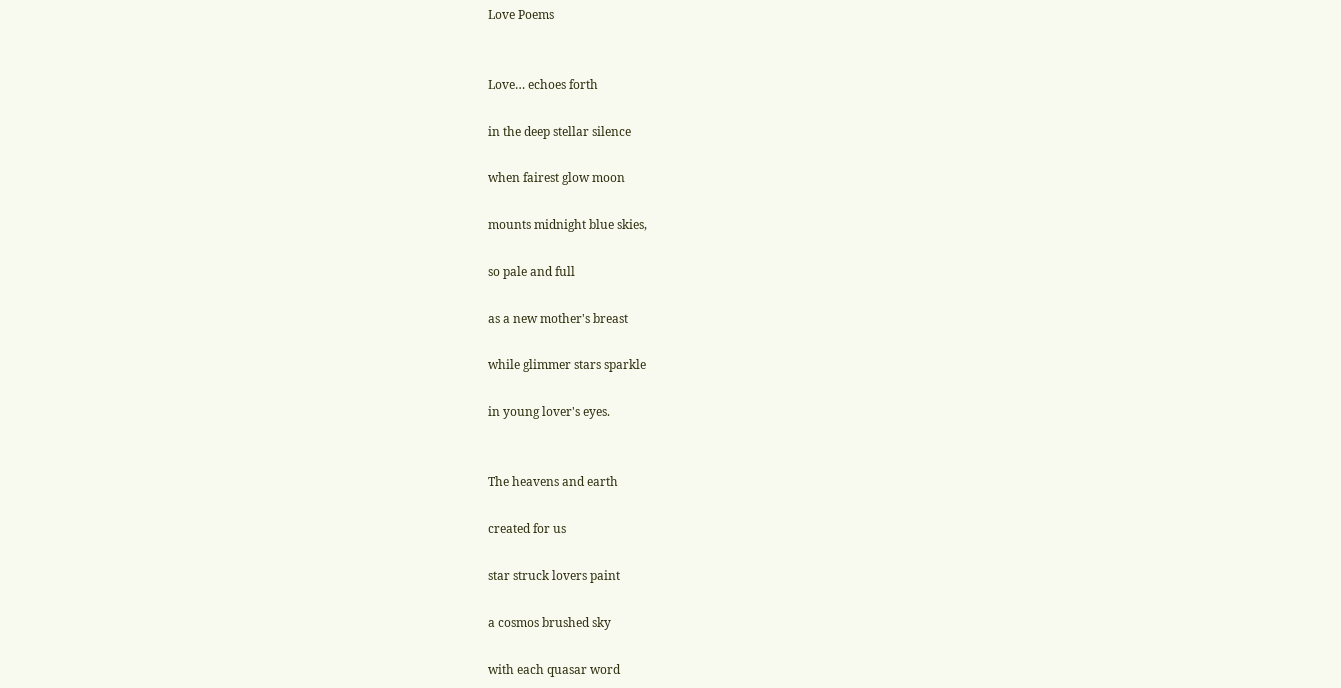Love Poems


Love… echoes forth

in the deep stellar silence

when fairest glow moon

mounts midnight blue skies,

so pale and full

as a new mother's breast

while glimmer stars sparkle

in young lover's eyes.


The heavens and earth

created for us

star struck lovers paint

a cosmos brushed sky

with each quasar word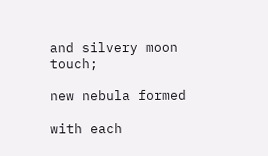and silvery moon touch;

new nebula formed

with each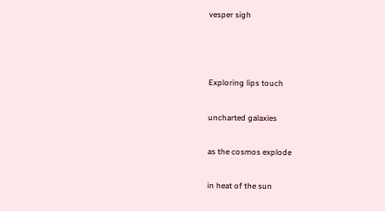vesper sigh



Exploring lips touch

uncharted galaxies

as the cosmos explode

in heat of the sun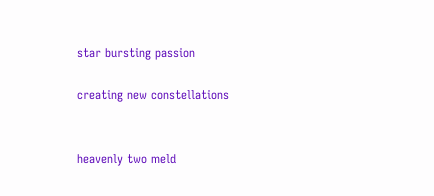star bursting passion

creating new constellations


heavenly two meld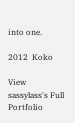into one.

2012  Koko

View sassylass's Full Portfolio